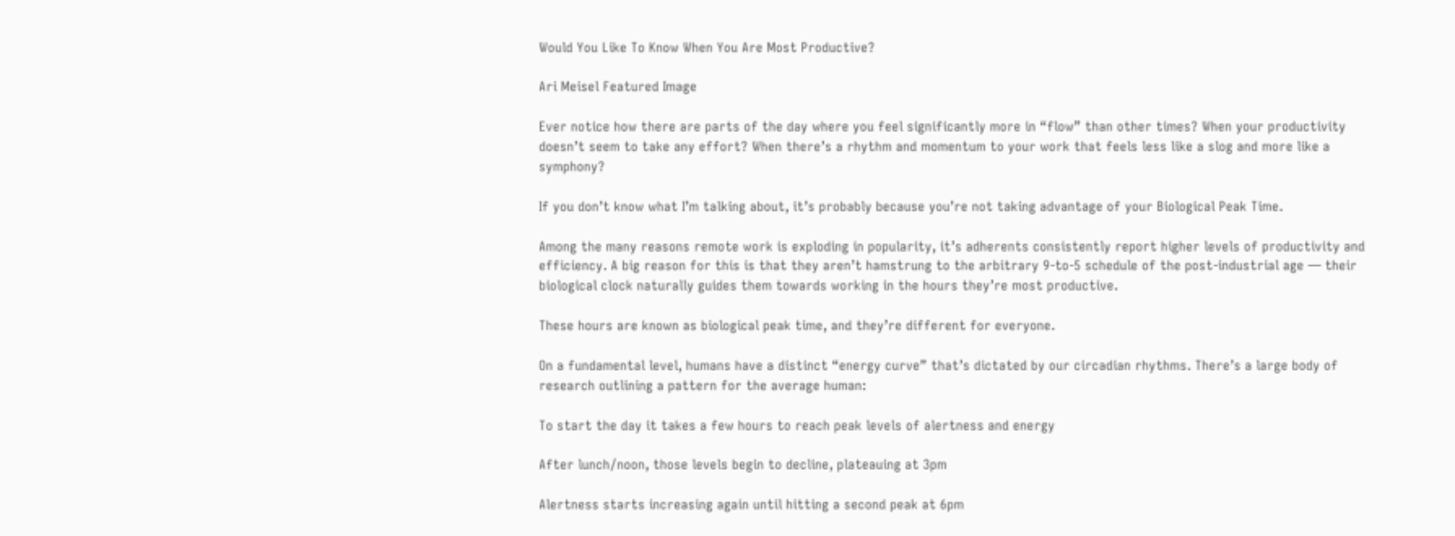Would You Like To Know When You Are Most Productive?

Ari Meisel Featured Image

Ever notice how there are parts of the day where you feel significantly more in “flow” than other times? When your productivity doesn’t seem to take any effort? When there’s a rhythm and momentum to your work that feels less like a slog and more like a symphony?

If you don’t know what I’m talking about, it’s probably because you’re not taking advantage of your Biological Peak Time.

Among the many reasons remote work is exploding in popularity, it’s adherents consistently report higher levels of productivity and efficiency. A big reason for this is that they aren’t hamstrung to the arbitrary 9-to-5 schedule of the post-industrial age — their biological clock naturally guides them towards working in the hours they’re most productive.

These hours are known as biological peak time, and they’re different for everyone.

On a fundamental level, humans have a distinct “energy curve” that’s dictated by our circadian rhythms. There’s a large body of research outlining a pattern for the average human:

To start the day it takes a few hours to reach peak levels of alertness and energy

After lunch/noon, those levels begin to decline, plateauing at 3pm

Alertness starts increasing again until hitting a second peak at 6pm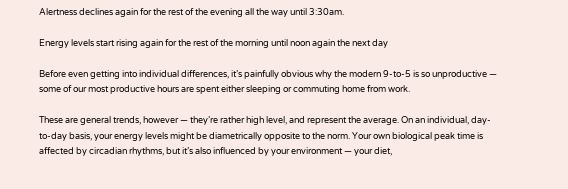Alertness declines again for the rest of the evening all the way until 3:30am.

Energy levels start rising again for the rest of the morning until noon again the next day

Before even getting into individual differences, it’s painfully obvious why the modern 9-to-5 is so unproductive — some of our most productive hours are spent either sleeping or commuting home from work.

These are general trends, however — they’re rather high level, and represent the average. On an individual, day-to-day basis, your energy levels might be diametrically opposite to the norm. Your own biological peak time is affected by circadian rhythms, but it’s also influenced by your environment — your diet,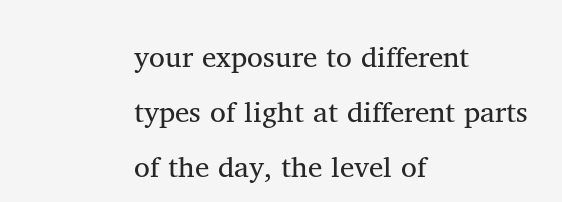your exposure to different types of light at different parts of the day, the level of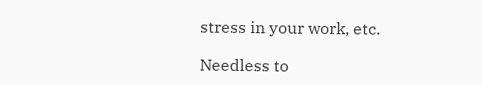stress in your work, etc.

Needless to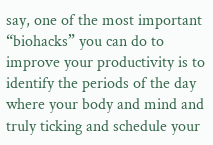say, one of the most important “biohacks” you can do to improve your productivity is to identify the periods of the day where your body and mind and truly ticking and schedule your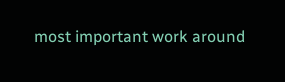most important work around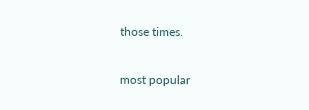those times.

most popular